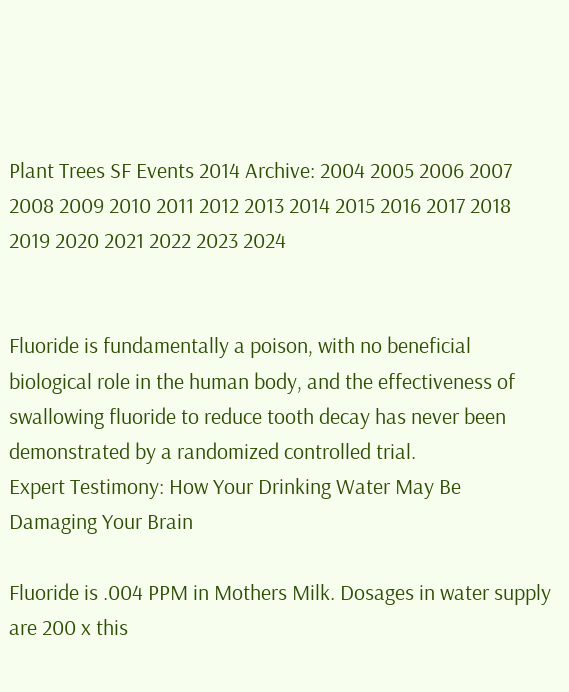Plant Trees SF Events 2014 Archive: 2004 2005 2006 2007 2008 2009 2010 2011 2012 2013 2014 2015 2016 2017 2018 2019 2020 2021 2022 2023 2024


Fluoride is fundamentally a poison, with no beneficial biological role in the human body, and the effectiveness of swallowing fluoride to reduce tooth decay has never been demonstrated by a randomized controlled trial.
Expert Testimony: How Your Drinking Water May Be Damaging Your Brain

Fluoride is .004 PPM in Mothers Milk. Dosages in water supply are 200 x this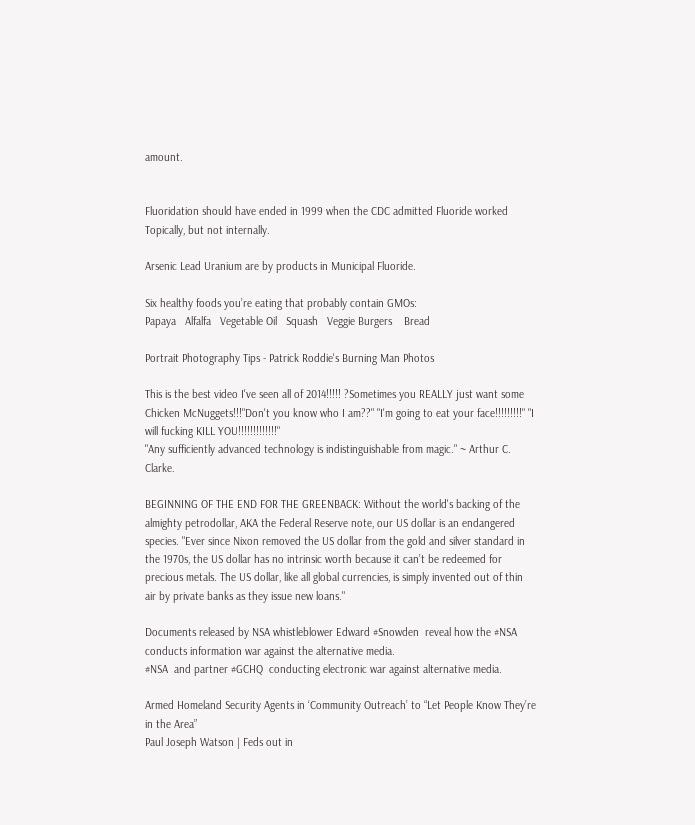amount.


Fluoridation should have ended in 1999 when the CDC admitted Fluoride worked Topically, but not internally.

Arsenic Lead Uranium are by products in Municipal Fluoride.

Six healthy foods you’re eating that probably contain GMOs:
Papaya   Alfalfa   Vegetable Oil   Squash   Veggie Burgers    Bread

Portrait Photography Tips - Patrick Roddie's Burning Man Photos

This is the best video I've seen all of 2014!!!!! ?Sometimes you REALLY just want some Chicken McNuggets!!!"Don't you know who I am??" "I'm going to eat your face!!!!!!!!!" "I will fucking KILL YOU!!!!!!!!!!!!!"
"Any sufficiently advanced technology is indistinguishable from magic." ~ Arthur C. Clarke.

BEGINNING OF THE END FOR THE GREENBACK: Without the world's backing of the almighty petrodollar, AKA the Federal Reserve note, our US dollar is an endangered species. "Ever since Nixon removed the US dollar from the gold and silver standard in the 1970s, the US dollar has no intrinsic worth because it can’t be redeemed for precious metals. The US dollar, like all global currencies, is simply invented out of thin air by private banks as they issue new loans."

Documents released by NSA whistleblower Edward #Snowden  reveal how the #NSA  conducts information war against the alternative media.
#NSA  and partner #GCHQ  conducting electronic war against alternative media.

Armed Homeland Security Agents in ‘Community Outreach’ to “Let People Know They’re in the Area”
Paul Joseph Watson | Feds out in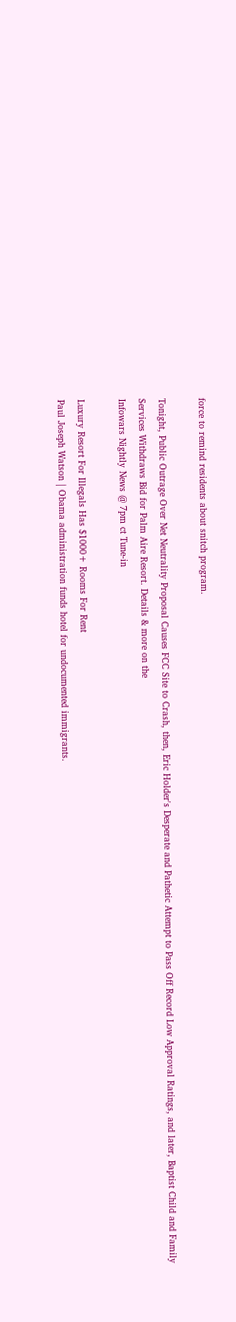force to remind residents about snitch program.

Tonight, Public Outrage Over Net Neutrality Proposal Causes FCC Site to Crash, then, Eric Holder's Desperate and Pathetic Attempt to Pass Off Record Low Approval Ratings, and later, Baptist Child and Family Services Withdraws Bid for Palm Aire Resort. Details & more on the
Infowars Nightly News @ 7pm ct Tune-in

Luxury Resort For Illegals Has $1000+ Rooms For Rent
Paul Joseph Watson | Obama administration funds hotel for undocumented immigrants.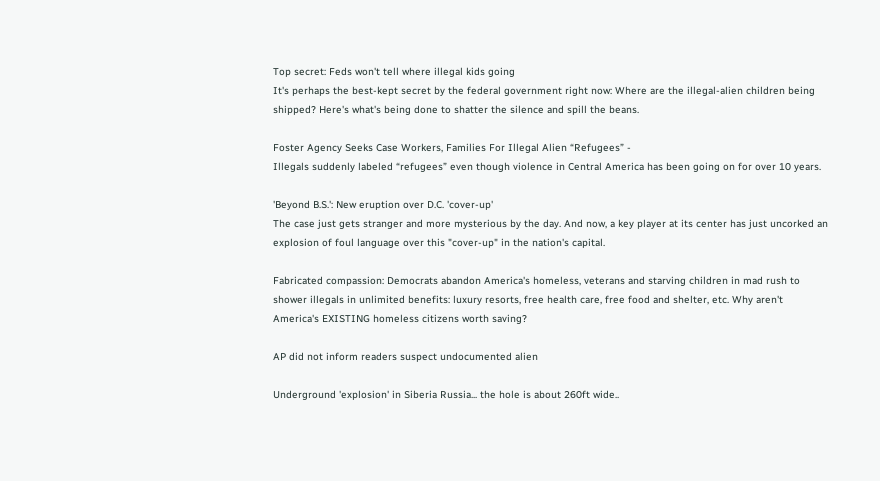Top secret: Feds won't tell where illegal kids going
It's perhaps the best-kept secret by the federal government right now: Where are the illegal-alien children being shipped? Here's what's being done to shatter the silence and spill the beans.

Foster Agency Seeks Case Workers, Families For Illegal Alien “Refugees” -
Illegals suddenly labeled “refugees” even though violence in Central America has been going on for over 10 years.

'Beyond B.S.': New eruption over D.C. 'cover-up'
The case just gets stranger and more mysterious by the day. And now, a key player at its center has just uncorked an explosion of foul language over this "cover-up" in the nation's capital.

Fabricated compassion: Democrats abandon America's homeless, veterans and starving children in mad rush to shower illegals in unlimited benefits: luxury resorts, free health care, free food and shelter, etc. Why aren't America's EXISTING homeless citizens worth saving?

AP did not inform readers suspect undocumented alien

Underground 'explosion' in Siberia Russia... the hole is about 260ft wide..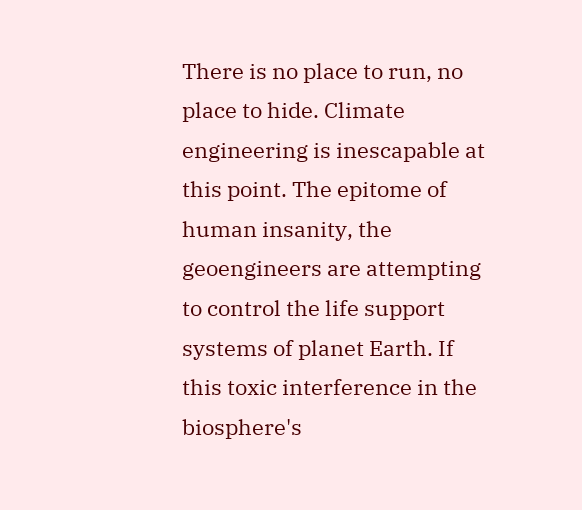There is no place to run, no place to hide. Climate engineering is inescapable at this point. The epitome of human insanity, the geoengineers are attempting to control the life support systems of planet Earth. If this toxic interference in the biosphere's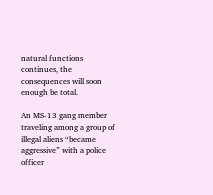natural functions continues, the consequences will soon enough be total.

An MS-13 gang member traveling among a group of illegal aliens “became aggressive” with a police officer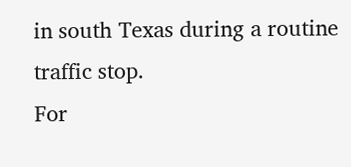in south Texas during a routine traffic stop.
For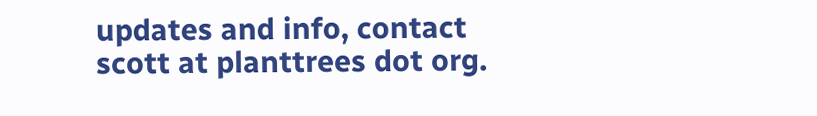updates and info, contact scott at planttrees dot org.